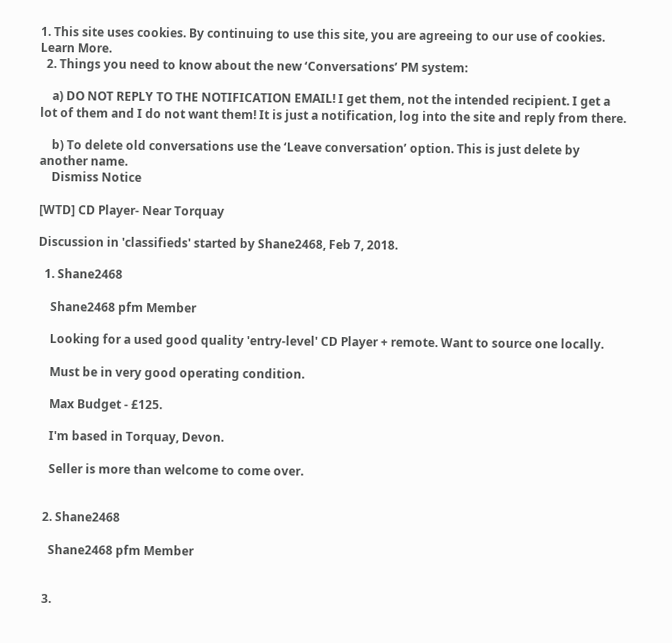1. This site uses cookies. By continuing to use this site, you are agreeing to our use of cookies. Learn More.
  2. Things you need to know about the new ‘Conversations’ PM system:

    a) DO NOT REPLY TO THE NOTIFICATION EMAIL! I get them, not the intended recipient. I get a lot of them and I do not want them! It is just a notification, log into the site and reply from there.

    b) To delete old conversations use the ‘Leave conversation’ option. This is just delete by another name.
    Dismiss Notice

[WTD] CD Player- Near Torquay

Discussion in 'classifieds' started by Shane2468, Feb 7, 2018.

  1. Shane2468

    Shane2468 pfm Member

    Looking for a used good quality 'entry-level' CD Player + remote. Want to source one locally.

    Must be in very good operating condition.

    Max Budget - £125.

    I'm based in Torquay, Devon.

    Seller is more than welcome to come over.


  2. Shane2468

    Shane2468 pfm Member


  3.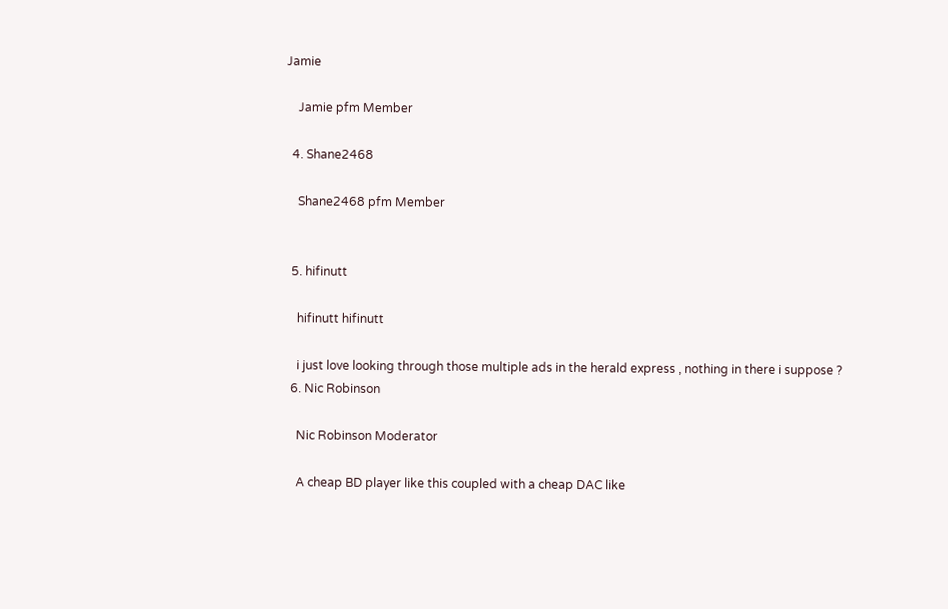Jamie

    Jamie pfm Member

  4. Shane2468

    Shane2468 pfm Member


  5. hifinutt

    hifinutt hifinutt

    i just love looking through those multiple ads in the herald express , nothing in there i suppose ?
  6. Nic Robinson

    Nic Robinson Moderator

    A cheap BD player like this coupled with a cheap DAC like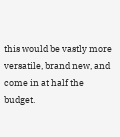this would be vastly more versatile, brand new, and come in at half the budget.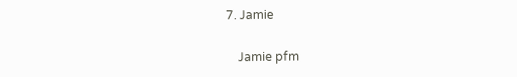7. Jamie

    Jamie pfm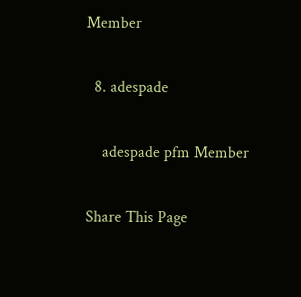Member

  8. adespade

    adespade pfm Member

Share This Page